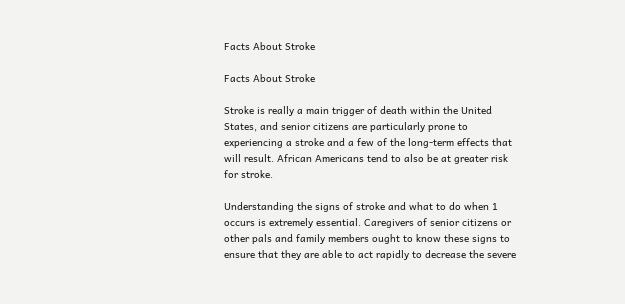Facts About Stroke

Facts About Stroke

Stroke is really a main trigger of death within the United States, and senior citizens are particularly prone to experiencing a stroke and a few of the long-term effects that will result. African Americans tend to also be at greater risk for stroke.

Understanding the signs of stroke and what to do when 1 occurs is extremely essential. Caregivers of senior citizens or other pals and family members ought to know these signs to ensure that they are able to act rapidly to decrease the severe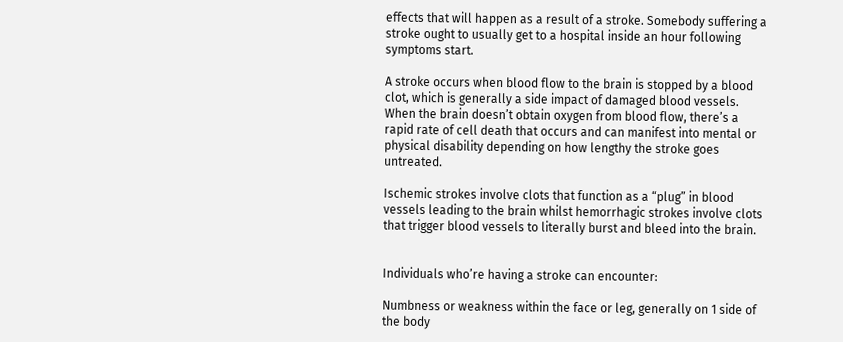effects that will happen as a result of a stroke. Somebody suffering a stroke ought to usually get to a hospital inside an hour following symptoms start.

A stroke occurs when blood flow to the brain is stopped by a blood clot, which is generally a side impact of damaged blood vessels. When the brain doesn’t obtain oxygen from blood flow, there’s a rapid rate of cell death that occurs and can manifest into mental or physical disability depending on how lengthy the stroke goes untreated.

Ischemic strokes involve clots that function as a “plug” in blood vessels leading to the brain whilst hemorrhagic strokes involve clots that trigger blood vessels to literally burst and bleed into the brain.


Individuals who’re having a stroke can encounter:

Numbness or weakness within the face or leg, generally on 1 side of the body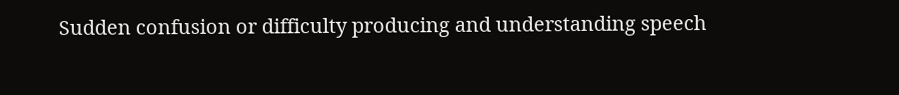Sudden confusion or difficulty producing and understanding speech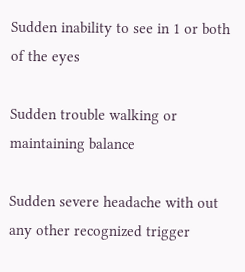Sudden inability to see in 1 or both of the eyes

Sudden trouble walking or maintaining balance

Sudden severe headache with out any other recognized trigger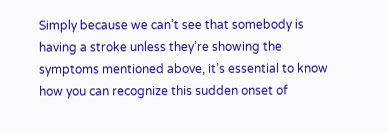Simply because we can’t see that somebody is having a stroke unless they’re showing the symptoms mentioned above, it’s essential to know how you can recognize this sudden onset of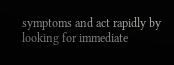symptoms and act rapidly by looking for immediate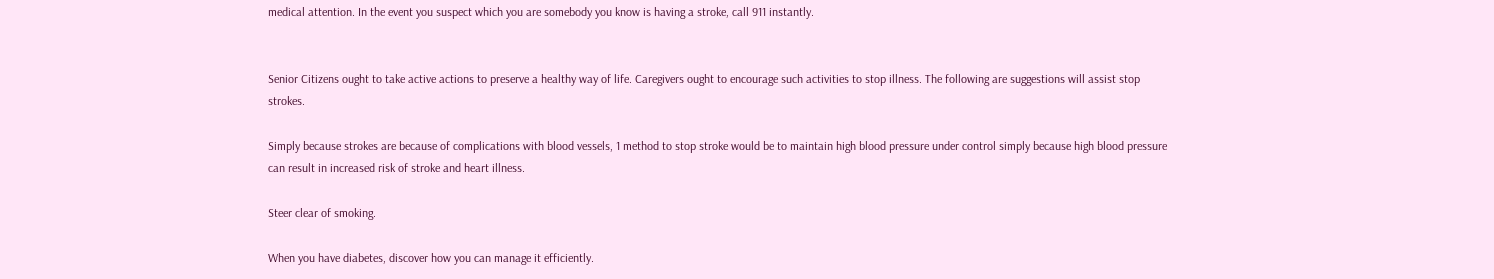medical attention. In the event you suspect which you are somebody you know is having a stroke, call 911 instantly.


Senior Citizens ought to take active actions to preserve a healthy way of life. Caregivers ought to encourage such activities to stop illness. The following are suggestions will assist stop strokes.

Simply because strokes are because of complications with blood vessels, 1 method to stop stroke would be to maintain high blood pressure under control simply because high blood pressure can result in increased risk of stroke and heart illness.

Steer clear of smoking.

When you have diabetes, discover how you can manage it efficiently.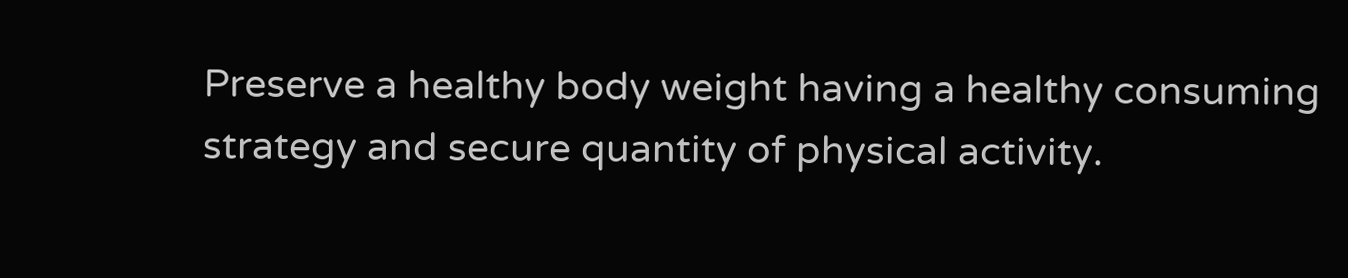Preserve a healthy body weight having a healthy consuming strategy and secure quantity of physical activity.